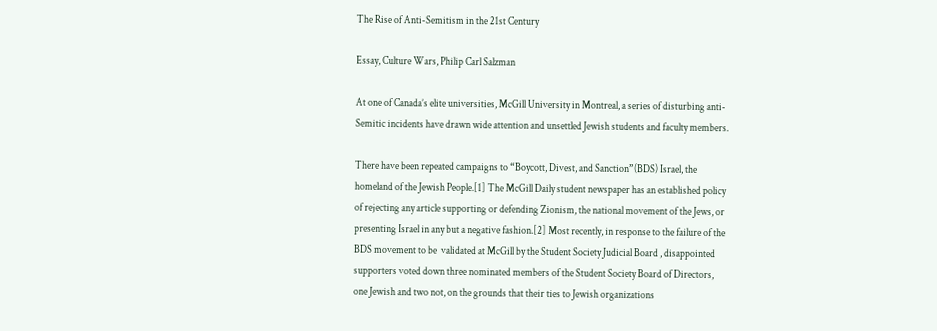The Rise of Anti-Semitism in the 21st Century

Essay, Culture Wars, Philip Carl Salzman

At one of Canada’s elite universities, McGill University in Montreal, a series of disturbing anti-Semitic incidents have drawn wide attention and unsettled Jewish students and faculty members.

There have been repeated campaigns to “Boycott, Divest, and Sanction”(BDS) Israel, the homeland of the Jewish People.[1] The McGill Daily student newspaper has an established policy of rejecting any article supporting or defending Zionism, the national movement of the Jews, or presenting Israel in any but a negative fashion.[2] Most recently, in response to the failure of the BDS movement to be  validated at McGill by the Student Society Judicial Board , disappointed supporters voted down three nominated members of the Student Society Board of Directors, one Jewish and two not, on the grounds that their ties to Jewish organizations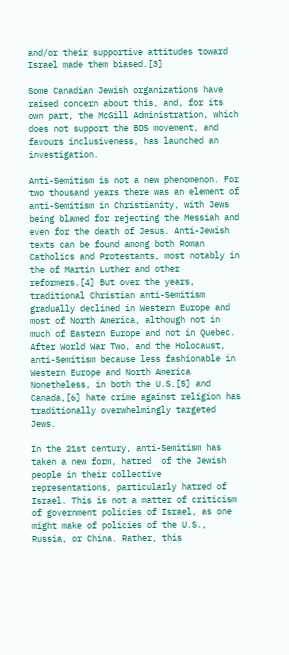and/or their supportive attitudes toward Israel made them biased.[3]

Some Canadian Jewish organizations have raised concern about this, and, for its own part, the McGill Administration, which does not support the BDS movement, and favours inclusiveness, has launched an investigation.

Anti-Semitism is not a new phenomenon. For two thousand years there was an element of anti-Semitism in Christianity, with Jews being blamed for rejecting the Messiah and even for the death of Jesus. Anti-Jewish texts can be found among both Roman Catholics and Protestants, most notably in the of Martin Luther and other reformers.[4] But over the years, traditional Christian anti-Semitism gradually declined in Western Europe and most of North America, although not in much of Eastern Europe and not in Quebec. After World War Two, and the Holocaust, anti-Semitism because less fashionable in Western Europe and North America Nonetheless, in both the U.S.[5] and Canada,[6] hate crime against religion has traditionally overwhelmingly targeted Jews.

In the 21st century, anti-Semitism has taken a new form, hatred  of the Jewish people in their collective representations, particularly hatred of Israel. This is not a matter of criticism of government policies of Israel, as one might make of policies of the U.S., Russia, or China. Rather, this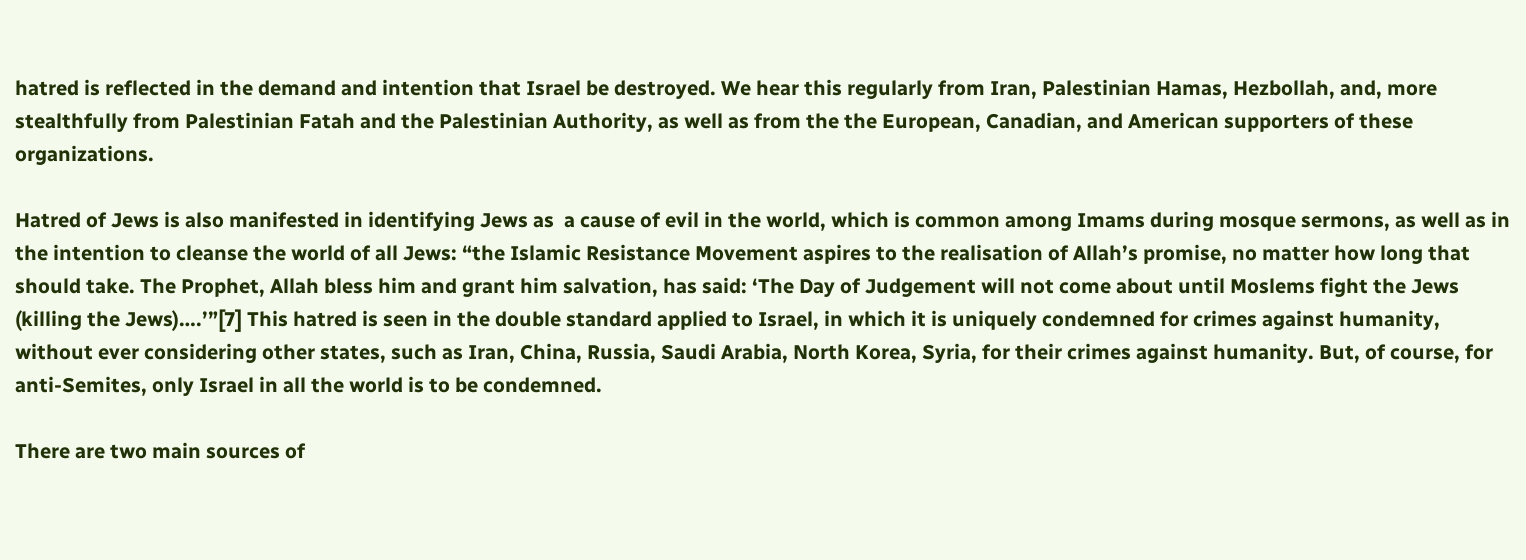hatred is reflected in the demand and intention that Israel be destroyed. We hear this regularly from Iran, Palestinian Hamas, Hezbollah, and, more stealthfully from Palestinian Fatah and the Palestinian Authority, as well as from the the European, Canadian, and American supporters of these organizations.

Hatred of Jews is also manifested in identifying Jews as  a cause of evil in the world, which is common among Imams during mosque sermons, as well as in the intention to cleanse the world of all Jews: “the Islamic Resistance Movement aspires to the realisation of Allah’s promise, no matter how long that should take. The Prophet, Allah bless him and grant him salvation, has said: ‘The Day of Judgement will not come about until Moslems fight the Jews (killing the Jews)….’”[7] This hatred is seen in the double standard applied to Israel, in which it is uniquely condemned for crimes against humanity, without ever considering other states, such as Iran, China, Russia, Saudi Arabia, North Korea, Syria, for their crimes against humanity. But, of course, for anti-Semites, only Israel in all the world is to be condemned.

There are two main sources of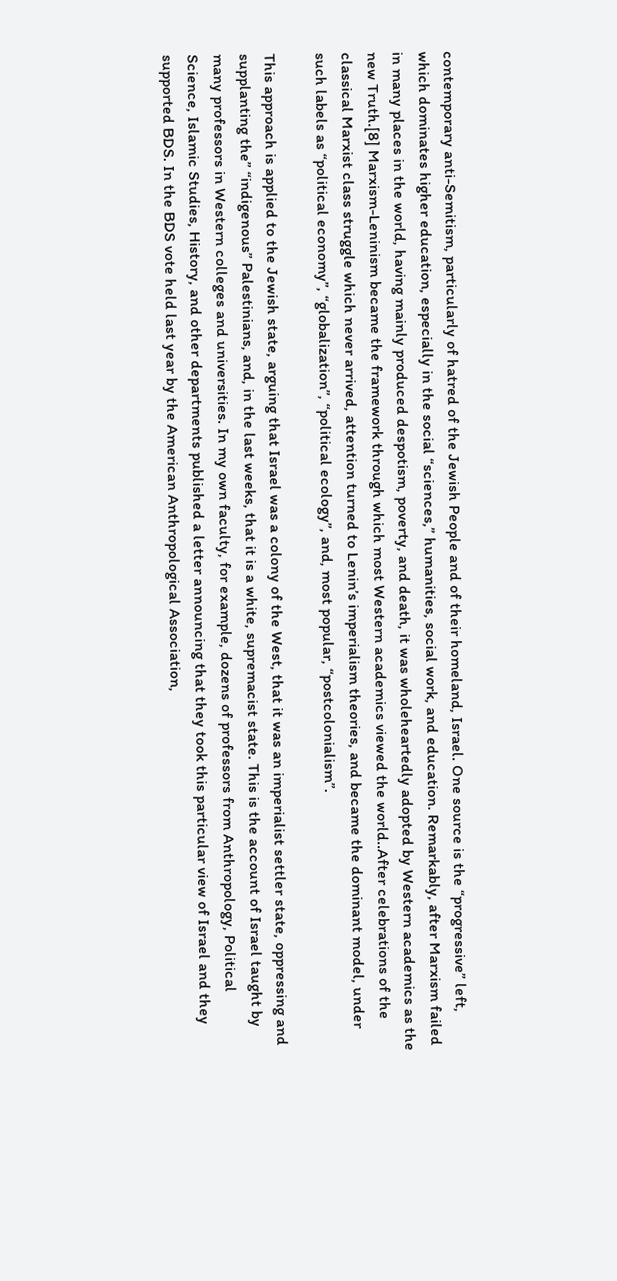contemporary anti-Semitism, particularly of hatred of the Jewish People and of their homeland, Israel. One source is the “progressive” left, which dominates higher education, especially in the social “sciences,” humanities, social work, and education. Remarkably, after Marxism failed in many places in the world, having mainly produced despotism, poverty, and death, it was wholeheartedly adopted by Western academics as the new Truth.[8] Marxism-Leninism became the framework through which most Western academics viewed the world..After celebrations of the classical Marxist class struggle which never arrived, attention turned to Lenin’s imperialism theories, and became the dominant model, under such labels as “political economy”, “globalization”, “political ecology”, and, most popular, “postcolonialism”.

This approach is applied to the Jewish state, arguing that Israel was a colony of the West, that it was an imperialist settler state, oppressing and supplanting the” “indigenous” Palestinians, and, in the last weeks, that it is a white, supremacist state. This is the account of Israel taught by many professors in Western colleges and universities. In my own faculty, for example, dozens of professors from Anthropology, Political Science, Islamic Studies, History, and other departments published a letter announcing that they took this particular view of Israel and they supported BDS. In the BDS vote held last year by the American Anthropological Association,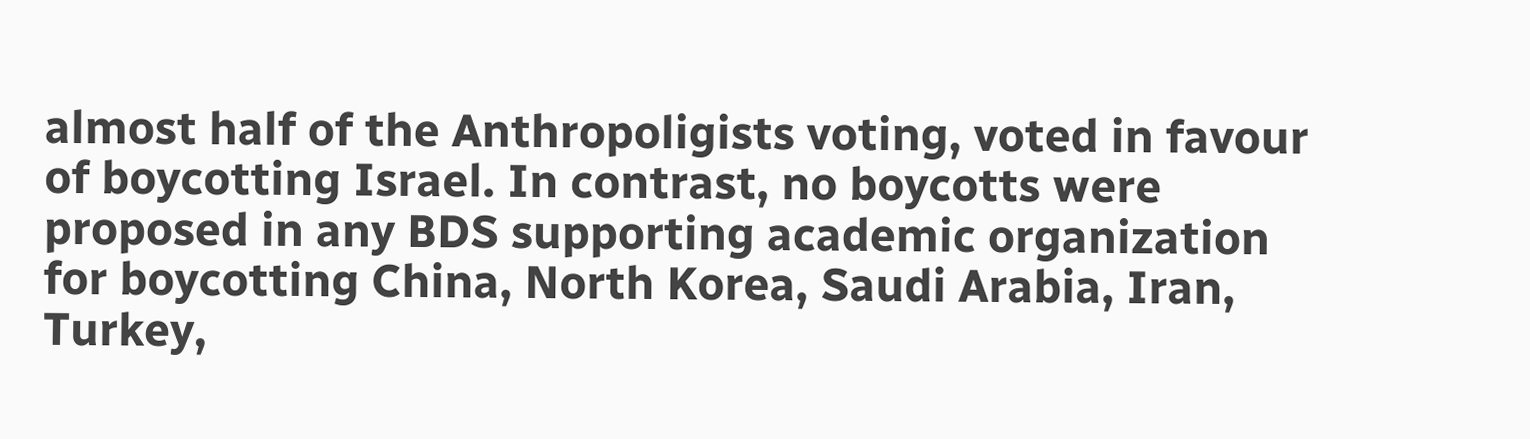almost half of the Anthropoligists voting, voted in favour of boycotting Israel. In contrast, no boycotts were proposed in any BDS supporting academic organization for boycotting China, North Korea, Saudi Arabia, Iran, Turkey,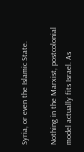Syria, or even the Islamic State.

Nothing in the Marxist, postcolonial model actually fits Israel. As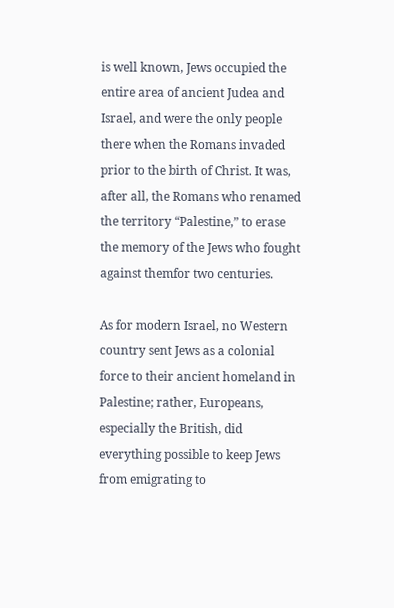is well known, Jews occupied the entire area of ancient Judea and Israel, and were the only people there when the Romans invaded prior to the birth of Christ. It was, after all, the Romans who renamed the territory “Palestine,” to erase the memory of the Jews who fought against themfor two centuries.

As for modern Israel, no Western country sent Jews as a colonial force to their ancient homeland in Palestine; rather, Europeans, especially the British, did everything possible to keep Jews from emigrating to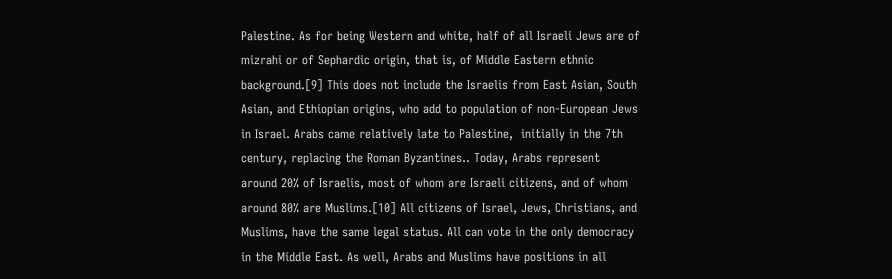Palestine. As for being Western and white, half of all Israeli Jews are of mizrahi or of Sephardic origin, that is, of Middle Eastern ethnic background.[9] This does not include the Israelis from East Asian, South Asian, and Ethiopian origins, who add to population of non-European Jews in Israel. Arabs came relatively late to Palestine,  initially in the 7th century, replacing the Roman Byzantines.. Today, Arabs represent  around 20% of Israelis, most of whom are Israeli citizens, and of whom around 80% are Muslims.[10] All citizens of Israel, Jews, Christians, and Muslims, have the same legal status. All can vote in the only democracy in the Middle East. As well, Arabs and Muslims have positions in all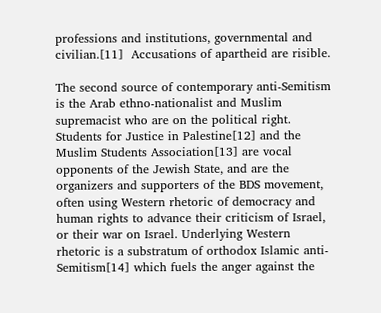professions and institutions, governmental and civilian.[11]  Accusations of apartheid are risible.

The second source of contemporary anti-Semitism is the Arab ethno-nationalist and Muslim supremacist who are on the political right. Students for Justice in Palestine[12] and the Muslim Students Association[13] are vocal opponents of the Jewish State, and are the organizers and supporters of the BDS movement, often using Western rhetoric of democracy and human rights to advance their criticism of Israel, or their war on Israel. Underlying Western rhetoric is a substratum of orthodox Islamic anti-Semitism[14] which fuels the anger against the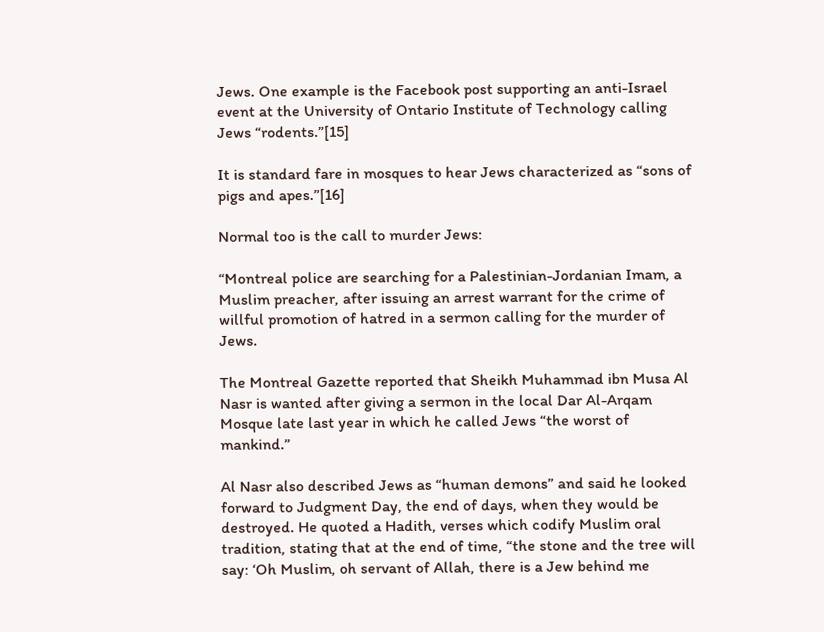Jews. One example is the Facebook post supporting an anti-Israel event at the University of Ontario Institute of Technology calling Jews “rodents.”[15]

It is standard fare in mosques to hear Jews characterized as “sons of pigs and apes.”[16]

Normal too is the call to murder Jews:

“Montreal police are searching for a Palestinian-Jordanian Imam, a Muslim preacher, after issuing an arrest warrant for the crime of willful promotion of hatred in a sermon calling for the murder of Jews.

The Montreal Gazette reported that Sheikh Muhammad ibn Musa Al Nasr is wanted after giving a sermon in the local Dar Al-Arqam Mosque late last year in which he called Jews “the worst of mankind.”

Al Nasr also described Jews as “human demons” and said he looked forward to Judgment Day, the end of days, when they would be destroyed. He quoted a Hadith, verses which codify Muslim oral tradition, stating that at the end of time, “the stone and the tree will say: ‘Oh Muslim, oh servant of Allah, there is a Jew behind me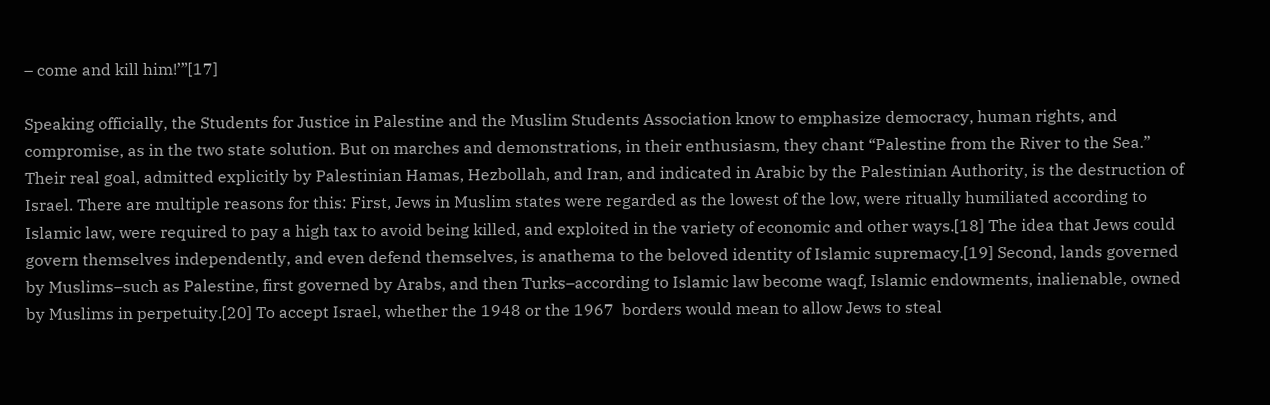– come and kill him!’”[17]

Speaking officially, the Students for Justice in Palestine and the Muslim Students Association know to emphasize democracy, human rights, and compromise, as in the two state solution. But on marches and demonstrations, in their enthusiasm, they chant “Palestine from the River to the Sea.” Their real goal, admitted explicitly by Palestinian Hamas, Hezbollah, and Iran, and indicated in Arabic by the Palestinian Authority, is the destruction of Israel. There are multiple reasons for this: First, Jews in Muslim states were regarded as the lowest of the low, were ritually humiliated according to Islamic law, were required to pay a high tax to avoid being killed, and exploited in the variety of economic and other ways.[18] The idea that Jews could govern themselves independently, and even defend themselves, is anathema to the beloved identity of Islamic supremacy.[19] Second, lands governed by Muslims–such as Palestine, first governed by Arabs, and then Turks–according to Islamic law become waqf, Islamic endowments, inalienable, owned by Muslims in perpetuity.[20] To accept Israel, whether the 1948 or the 1967  borders would mean to allow Jews to steal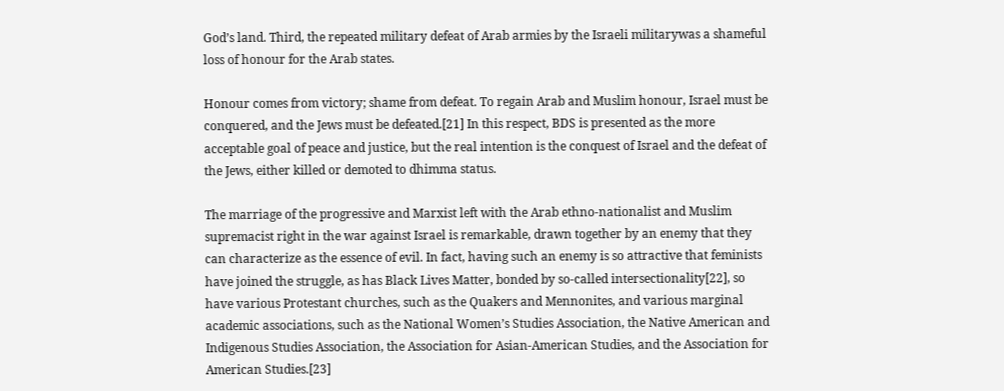God’s land. Third, the repeated military defeat of Arab armies by the Israeli militarywas a shameful loss of honour for the Arab states.

Honour comes from victory; shame from defeat. To regain Arab and Muslim honour, Israel must be conquered, and the Jews must be defeated.[21] In this respect, BDS is presented as the more acceptable goal of peace and justice, but the real intention is the conquest of Israel and the defeat of the Jews, either killed or demoted to dhimma status.

The marriage of the progressive and Marxist left with the Arab ethno-nationalist and Muslim supremacist right in the war against Israel is remarkable, drawn together by an enemy that they can characterize as the essence of evil. In fact, having such an enemy is so attractive that feminists have joined the struggle, as has Black Lives Matter, bonded by so-called intersectionality[22], so have various Protestant churches, such as the Quakers and Mennonites, and various marginal academic associations, such as the National Women’s Studies Association, the Native American and Indigenous Studies Association, the Association for Asian-American Studies, and the Association for American Studies.[23]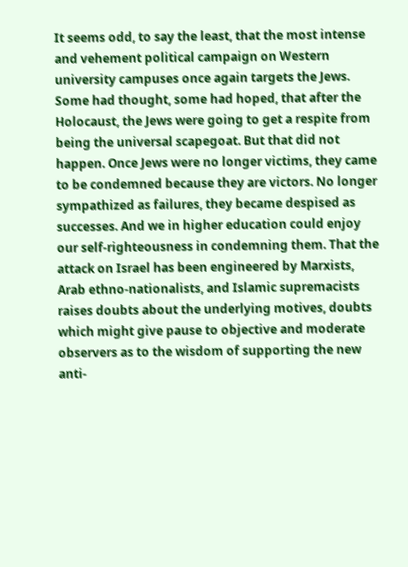It seems odd, to say the least, that the most intense and vehement political campaign on Western university campuses once again targets the Jews. Some had thought, some had hoped, that after the Holocaust, the Jews were going to get a respite from being the universal scapegoat. But that did not happen. Once Jews were no longer victims, they came to be condemned because they are victors. No longer sympathized as failures, they became despised as successes. And we in higher education could enjoy our self-righteousness in condemning them. That the attack on Israel has been engineered by Marxists, Arab ethno-nationalists, and Islamic supremacists raises doubts about the underlying motives, doubts which might give pause to objective and moderate observers as to the wisdom of supporting the new anti-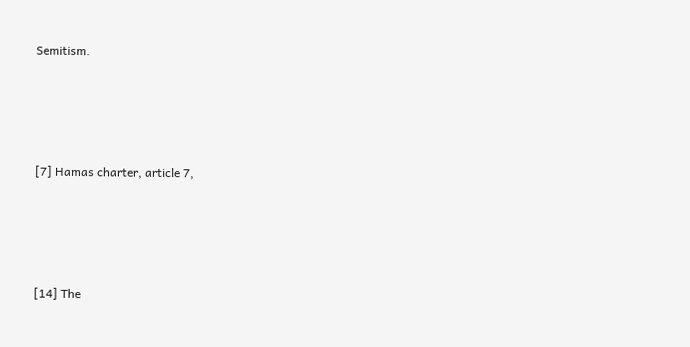Semitism.







[7] Hamas charter, article 7,







[14] The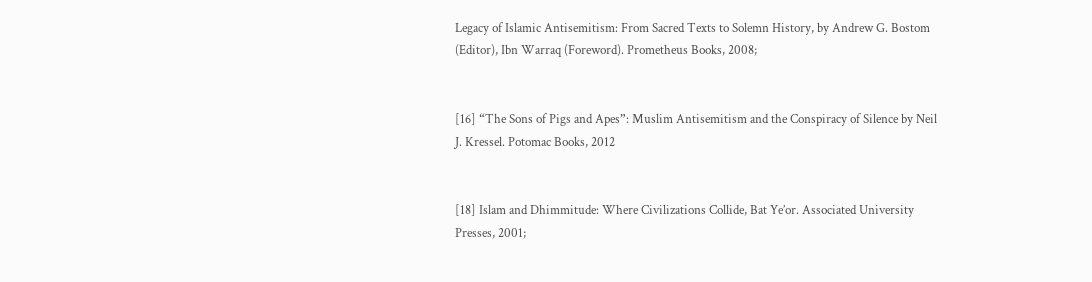Legacy of Islamic Antisemitism: From Sacred Texts to Solemn History, by Andrew G. Bostom (Editor), Ibn Warraq (Foreword). Prometheus Books, 2008;


[16] “The Sons of Pigs and Apes”: Muslim Antisemitism and the Conspiracy of Silence by Neil J. Kressel. Potomac Books, 2012


[18] Islam and Dhimmitude: Where Civilizations Collide, Bat Ye’or. Associated University Presses, 2001;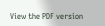View the PDF version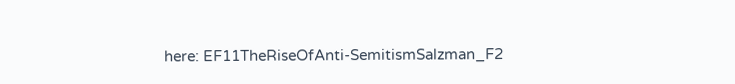here: EF11TheRiseOfAnti-SemitismSalzman_F2